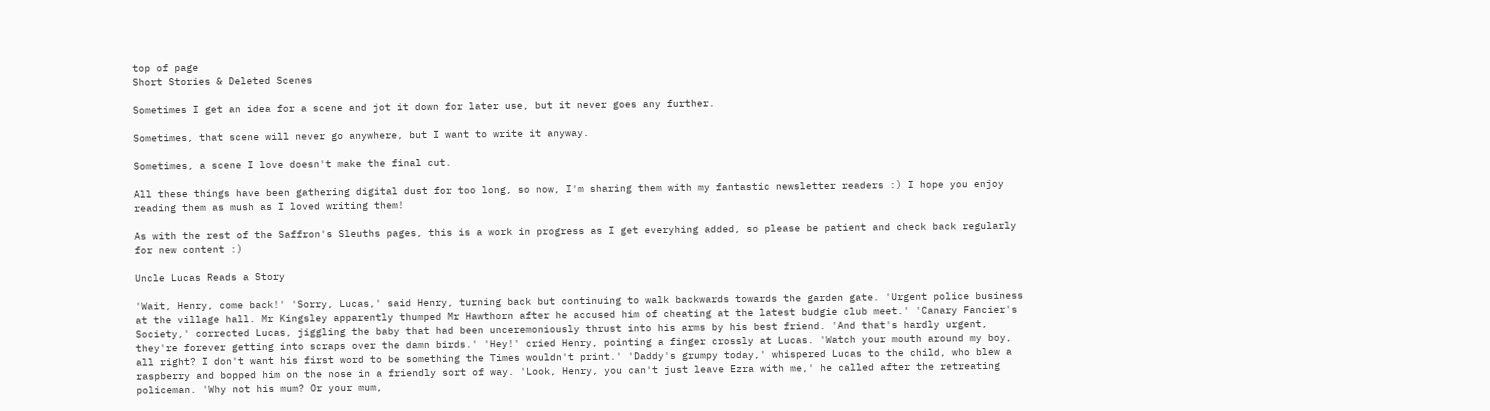top of page
Short Stories & Deleted Scenes

Sometimes I get an idea for a scene and jot it down for later use, but it never goes any further.

Sometimes, that scene will never go anywhere, but I want to write it anyway.

Sometimes, a scene I love doesn't make the final cut.

All these things have been gathering digital dust for too long, so now, I'm sharing them with my fantastic newsletter readers :) I hope you enjoy reading them as mush as I loved writing them!

As with the rest of the Saffron's Sleuths pages, this is a work in progress as I get everyhing added, so please be patient and check back regularly for new content :)

Uncle Lucas Reads a Story

'Wait, Henry, come back!' 'Sorry, Lucas,' said Henry, turning back but continuing to walk backwards towards the garden gate. 'Urgent police business at the village hall. Mr Kingsley apparently thumped Mr Hawthorn after he accused him of cheating at the latest budgie club meet.' 'Canary Fancier's Society,' corrected Lucas, jiggling the baby that had been unceremoniously thrust into his arms by his best friend. 'And that's hardly urgent, they're forever getting into scraps over the damn birds.' 'Hey!' cried Henry, pointing a finger crossly at Lucas. 'Watch your mouth around my boy, all right? I don't want his first word to be something the Times wouldn't print.' 'Daddy's grumpy today,' whispered Lucas to the child, who blew a raspberry and bopped him on the nose in a friendly sort of way. 'Look, Henry, you can't just leave Ezra with me,' he called after the retreating policeman. 'Why not his mum? Or your mum,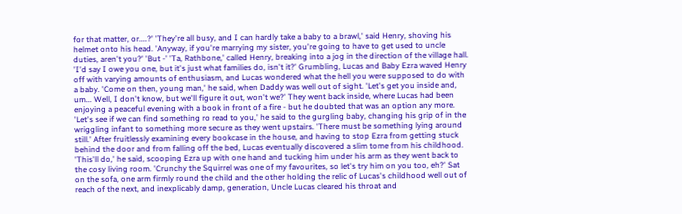for that matter, or....?' 'They're all busy, and I can hardly take a baby to a brawl,' said Henry, shoving his helmet onto his head. 'Anyway, if you're marrying my sister, you're going to have to get used to uncle duties, aren't you?' 'But -' 'Ta, Rathbone,' called Henry, breaking into a jog in the direction of the village hall. 'I'd say I owe you one, but it's just what families do, isn't it?' Grumbling, Lucas and Baby Ezra waved Henry off with varying amounts of enthusiasm, and Lucas wondered what the hell you were supposed to do with a baby. 'Come on then, young man,' he said, when Daddy was well out of sight. 'Let's get you inside and, um... Well, I don't know, but we'll figure it out, won't we?' They went back inside, where Lucas had been enjoying a peaceful evening with a book in front of a fire - but he doubted that was an option any more. 'Let's see if we can find something ro read to you,' he said to the gurgling baby, changing his grip of in the wriggling infant to something more secure as they went upstairs. 'There must be something lying around still.' After fruitlessly examining every bookcase in the house, and having to stop Ezra from getting stuck behind the door and from falling off the bed, Lucas eventually discovered a slim tome from his childhood. 'This'll do,' he said, scooping Ezra up with one hand and tucking him under his arm as they went back to the cosy living room. 'Crunchy the Squirrel was one of my favourites, so let's try him on you too, eh?' Sat on the sofa, one arm firmly round the child and the other holding the relic of Lucas's childhood well out of reach of the next, and inexplicably damp, generation, Uncle Lucas cleared his throat and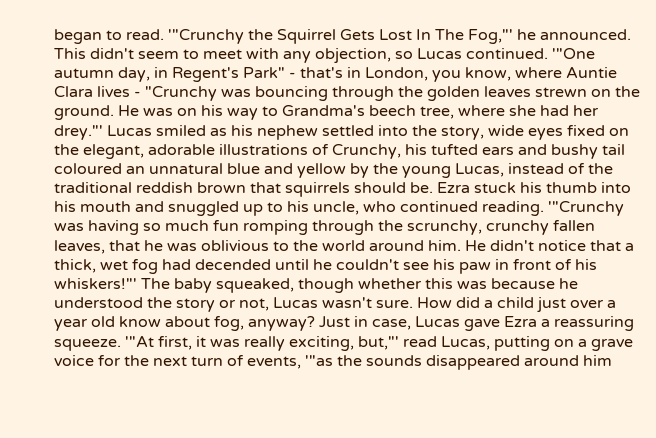began to read. '"Crunchy the Squirrel Gets Lost In The Fog,"' he announced. This didn't seem to meet with any objection, so Lucas continued. '"One autumn day, in Regent's Park" - that's in London, you know, where Auntie Clara lives - "Crunchy was bouncing through the golden leaves strewn on the ground. He was on his way to Grandma's beech tree, where she had her drey."' Lucas smiled as his nephew settled into the story, wide eyes fixed on the elegant, adorable illustrations of Crunchy, his tufted ears and bushy tail coloured an unnatural blue and yellow by the young Lucas, instead of the traditional reddish brown that squirrels should be. Ezra stuck his thumb into his mouth and snuggled up to his uncle, who continued reading. '"Crunchy was having so much fun romping through the scrunchy, crunchy fallen leaves, that he was oblivious to the world around him. He didn't notice that a thick, wet fog had decended until he couldn't see his paw in front of his whiskers!"' The baby squeaked, though whether this was because he understood the story or not, Lucas wasn't sure. How did a child just over a year old know about fog, anyway? Just in case, Lucas gave Ezra a reassuring squeeze. '"At first, it was really exciting, but,"' read Lucas, putting on a grave voice for the next turn of events, '"as the sounds disappeared around him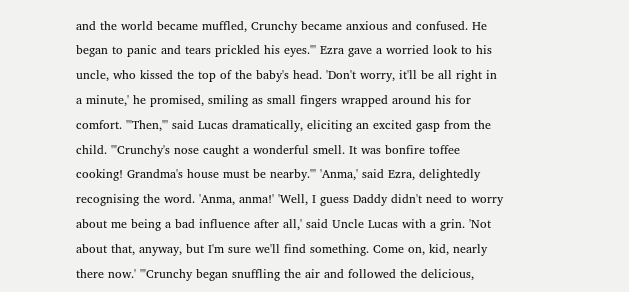and the world became muffled, Crunchy became anxious and confused. He began to panic and tears prickled his eyes."' Ezra gave a worried look to his uncle, who kissed the top of the baby's head. 'Don't worry, it'll be all right in a minute,' he promised, smiling as small fingers wrapped around his for comfort. '"Then,"' said Lucas dramatically, eliciting an excited gasp from the child. '"Crunchy's nose caught a wonderful smell. It was bonfire toffee cooking! Grandma's house must be nearby.''' 'Anma,' said Ezra, delightedly recognising the word. 'Anma, anma!' 'Well, I guess Daddy didn't need to worry about me being a bad influence after all,' said Uncle Lucas with a grin. 'Not about that, anyway, but I'm sure we'll find something. Come on, kid, nearly there now.' '"Crunchy began snuffling the air and followed the delicious,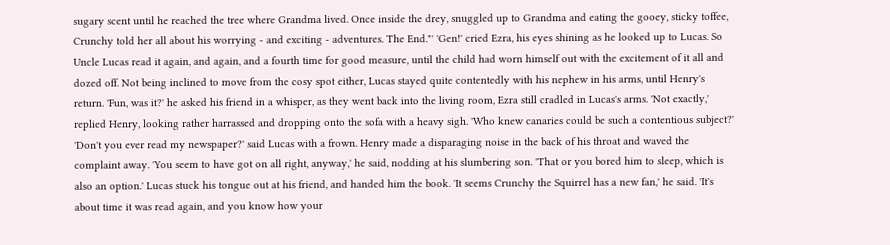sugary scent until he reached the tree where Grandma lived. Once inside the drey, snuggled up to Grandma and eating the gooey, sticky toffee, Crunchy told her all about his worrying - and exciting - adventures. The End."' 'Gen!' cried Ezra, his eyes shining as he looked up to Lucas. So Uncle Lucas read it again, and again, and a fourth time for good measure, until the child had worn himself out with the excitement of it all and dozed off. Not being inclined to move from the cosy spot either, Lucas stayed quite contentedly with his nephew in his arms, until Henry's return. 'Fun, was it?' he asked his friend in a whisper, as they went back into the living room, Ezra still cradled in Lucas's arms. 'Not exactly,' replied Henry, looking rather harrassed and dropping onto the sofa with a heavy sigh. 'Who knew canaries could be such a contentious subject?' 'Don't you ever read my newspaper?' said Lucas with a frown. Henry made a disparaging noise in the back of his throat and waved the complaint away. 'You seem to have got on all right, anyway,' he said, nodding at his slumbering son. 'That or you bored him to sleep, which is also an option.' Lucas stuck his tongue out at his friend, and handed him the book. 'It seems Crunchy the Squirrel has a new fan,' he said. 'It's about time it was read again, and you know how your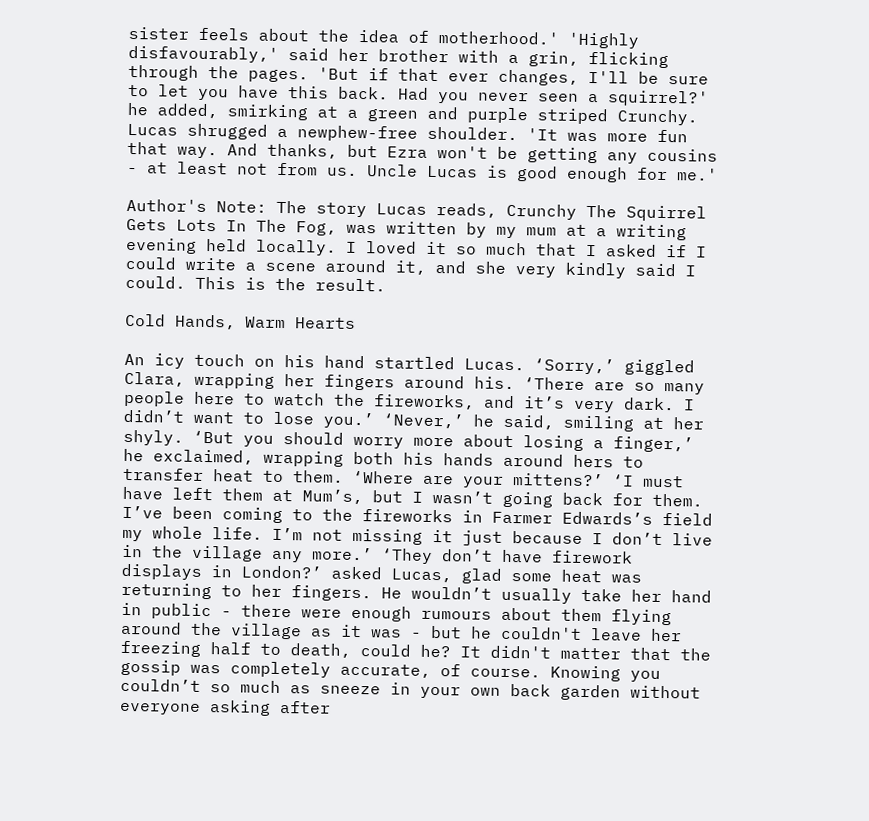sister feels about the idea of motherhood.' 'Highly disfavourably,' said her brother with a grin, flicking through the pages. 'But if that ever changes, I'll be sure to let you have this back. Had you never seen a squirrel?' he added, smirking at a green and purple striped Crunchy. Lucas shrugged a newphew-free shoulder. 'It was more fun that way. And thanks, but Ezra won't be getting any cousins - at least not from us. Uncle Lucas is good enough for me.'

Author's Note: The story Lucas reads, Crunchy The Squirrel Gets Lots In The Fog, was written by my mum at a writing evening held locally. I loved it so much that I asked if I could write a scene around it, and she very kindly said I could. This is the result.

Cold Hands, Warm Hearts

An icy touch on his hand startled Lucas. ‘Sorry,’ giggled Clara, wrapping her fingers around his. ‘There are so many people here to watch the fireworks, and it’s very dark. I didn’t want to lose you.’ ‘Never,’ he said, smiling at her shyly. ‘But you should worry more about losing a finger,’ he exclaimed, wrapping both his hands around hers to transfer heat to them. ‘Where are your mittens?’ ‘I must have left them at Mum’s, but I wasn’t going back for them. I’ve been coming to the fireworks in Farmer Edwards’s field my whole life. I’m not missing it just because I don’t live in the village any more.’ ‘They don’t have firework displays in London?’ asked Lucas, glad some heat was returning to her fingers. He wouldn’t usually take her hand in public - there were enough rumours about them flying around the village as it was - but he couldn't leave her freezing half to death, could he? It didn't matter that the gossip was completely accurate, of course. Knowing you couldn’t so much as sneeze in your own back garden without everyone asking after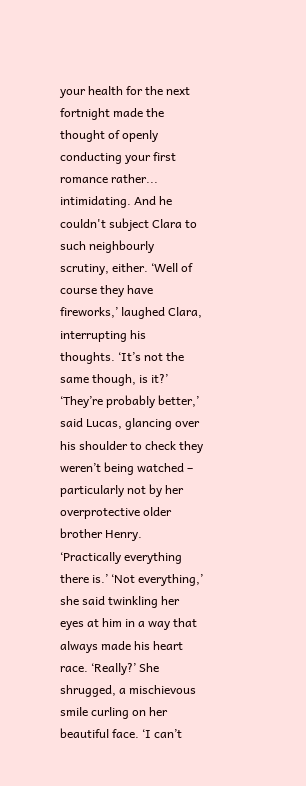your health for the next fortnight made the thought of openly conducting your first romance rather... intimidating. And he couldn't subject Clara to such neighbourly scrutiny, either. ‘Well of course they have fireworks,’ laughed Clara, interrupting his thoughts. ‘It’s not the same though, is it?’ ‘They’re probably better,’ said Lucas, glancing over his shoulder to check they weren’t being watched – particularly not by her overprotective older brother Henry. ‘Practically everything there is.’ ‘Not everything,’ she said twinkling her eyes at him in a way that always made his heart race. ‘Really?’ She shrugged, a mischievous smile curling on her beautiful face. ‘I can’t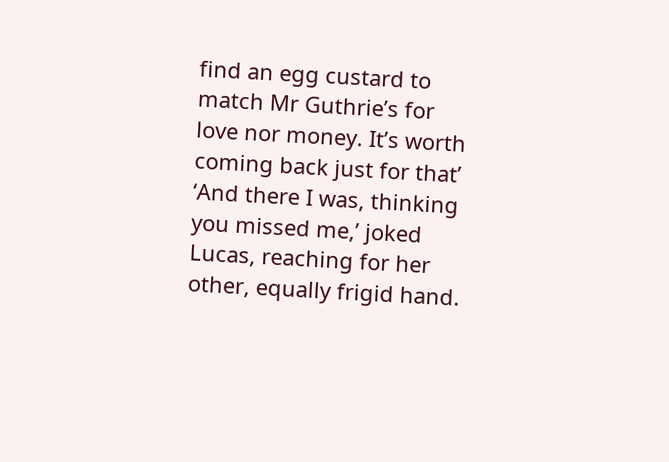find an egg custard to match Mr Guthrie’s for love nor money. It’s worth coming back just for that’ ‘And there I was, thinking you missed me,’ joked Lucas, reaching for her other, equally frigid hand.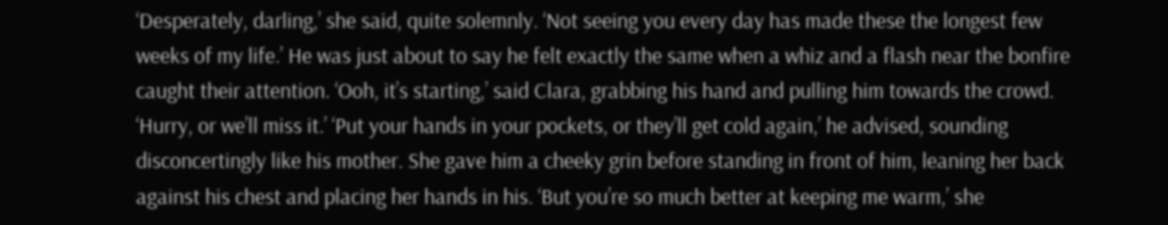‘Desperately, darling,’ she said, quite solemnly. ‘Not seeing you every day has made these the longest few weeks of my life.’ He was just about to say he felt exactly the same when a whiz and a flash near the bonfire caught their attention. ‘Ooh, it’s starting,’ said Clara, grabbing his hand and pulling him towards the crowd. ‘Hurry, or we’ll miss it.’ ‘Put your hands in your pockets, or they’ll get cold again,’ he advised, sounding disconcertingly like his mother. She gave him a cheeky grin before standing in front of him, leaning her back against his chest and placing her hands in his. ‘But you’re so much better at keeping me warm,’ she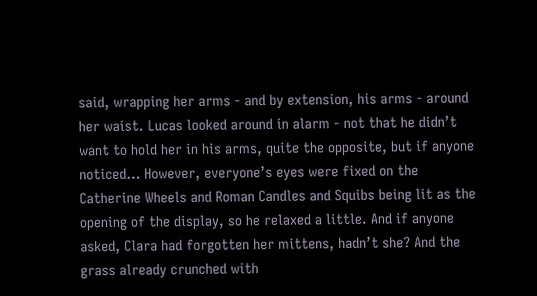said, wrapping her arms - and by extension, his arms - around her waist. Lucas looked around in alarm - not that he didn’t want to hold her in his arms, quite the opposite, but if anyone noticed… However, everyone’s eyes were fixed on the Catherine Wheels and Roman Candles and Squibs being lit as the opening of the display, so he relaxed a little. And if anyone asked, Clara had forgotten her mittens, hadn’t she? And the grass already crunched with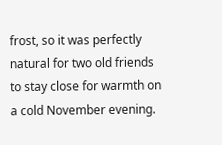frost, so it was perfectly natural for two old friends to stay close for warmth on a cold November evening.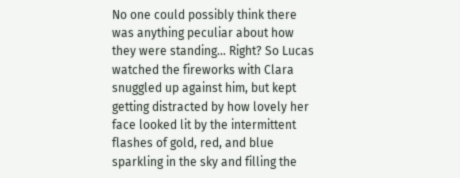No one could possibly think there was anything peculiar about how they were standing… Right? So Lucas watched the fireworks with Clara snuggled up against him, but kept getting distracted by how lovely her face looked lit by the intermittent flashes of gold, red, and blue sparkling in the sky and filling the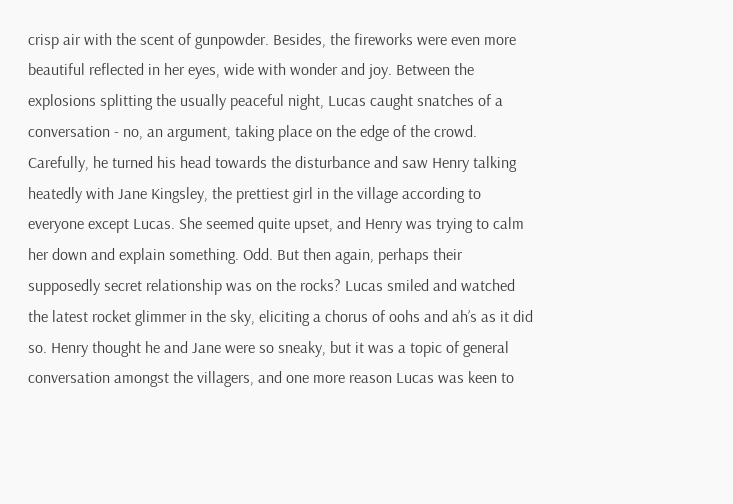crisp air with the scent of gunpowder. Besides, the fireworks were even more beautiful reflected in her eyes, wide with wonder and joy. Between the explosions splitting the usually peaceful night, Lucas caught snatches of a conversation - no, an argument, taking place on the edge of the crowd. Carefully, he turned his head towards the disturbance and saw Henry talking heatedly with Jane Kingsley, the prettiest girl in the village according to everyone except Lucas. She seemed quite upset, and Henry was trying to calm her down and explain something. Odd. But then again, perhaps their supposedly secret relationship was on the rocks? Lucas smiled and watched the latest rocket glimmer in the sky, eliciting a chorus of oohs and ah’s as it did so. Henry thought he and Jane were so sneaky, but it was a topic of general conversation amongst the villagers, and one more reason Lucas was keen to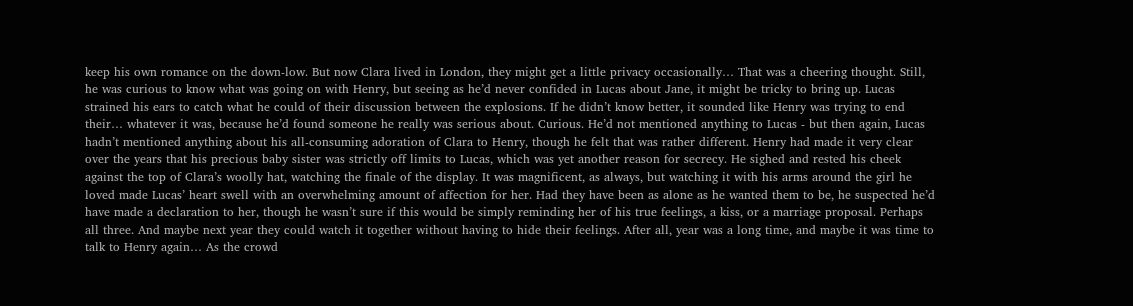keep his own romance on the down-low. But now Clara lived in London, they might get a little privacy occasionally… That was a cheering thought. Still, he was curious to know what was going on with Henry, but seeing as he’d never confided in Lucas about Jane, it might be tricky to bring up. Lucas strained his ears to catch what he could of their discussion between the explosions. If he didn’t know better, it sounded like Henry was trying to end their… whatever it was, because he’d found someone he really was serious about. Curious. He’d not mentioned anything to Lucas - but then again, Lucas hadn’t mentioned anything about his all-consuming adoration of Clara to Henry, though he felt that was rather different. Henry had made it very clear over the years that his precious baby sister was strictly off limits to Lucas, which was yet another reason for secrecy. He sighed and rested his cheek against the top of Clara’s woolly hat, watching the finale of the display. It was magnificent, as always, but watching it with his arms around the girl he loved made Lucas’ heart swell with an overwhelming amount of affection for her. Had they have been as alone as he wanted them to be, he suspected he’d have made a declaration to her, though he wasn’t sure if this would be simply reminding her of his true feelings, a kiss, or a marriage proposal. Perhaps all three. And maybe next year they could watch it together without having to hide their feelings. After all, year was a long time, and maybe it was time to talk to Henry again… As the crowd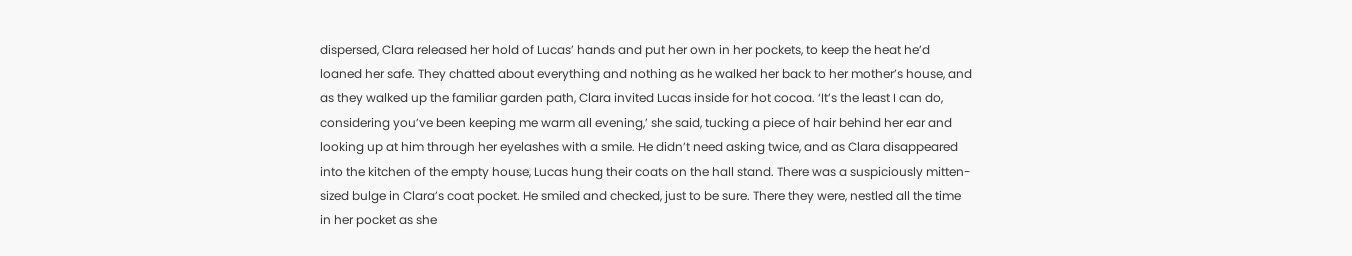dispersed, Clara released her hold of Lucas’ hands and put her own in her pockets, to keep the heat he’d loaned her safe. They chatted about everything and nothing as he walked her back to her mother’s house, and as they walked up the familiar garden path, Clara invited Lucas inside for hot cocoa. ‘It’s the least I can do, considering you’ve been keeping me warm all evening,’ she said, tucking a piece of hair behind her ear and looking up at him through her eyelashes with a smile. He didn’t need asking twice, and as Clara disappeared into the kitchen of the empty house, Lucas hung their coats on the hall stand. There was a suspiciously mitten-sized bulge in Clara’s coat pocket. He smiled and checked, just to be sure. There they were, nestled all the time in her pocket as she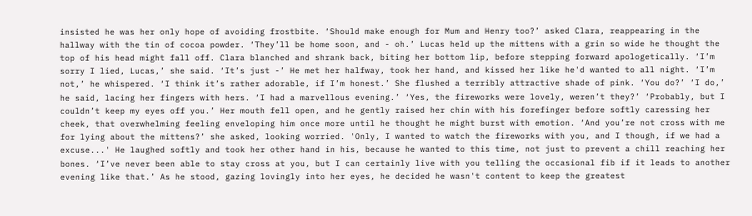insisted he was her only hope of avoiding frostbite. ‘Should make enough for Mum and Henry too?’ asked Clara, reappearing in the hallway with the tin of cocoa powder. ‘They’ll be home soon, and - oh.’ Lucas held up the mittens with a grin so wide he thought the top of his head might fall off. Clara blanched and shrank back, biting her bottom lip, before stepping forward apologetically. ‘I’m sorry I lied, Lucas,’ she said. ‘It’s just -’ He met her halfway, took her hand, and kissed her like he'd wanted to all night. ‘I’m not,’ he whispered. ‘I think it’s rather adorable, if I’m honest.’ She flushed a terribly attractive shade of pink. ‘You do?’ ‘I do,’ he said, lacing her fingers with hers. ‘I had a marvellous evening.’ ‘Yes, the fireworks were lovely, weren’t they?’ ‘Probably, but I couldn’t keep my eyes off you.’ Her mouth fell open, and he gently raised her chin with his forefinger before softly caressing her cheek, that overwhelming feeling enveloping him once more until he thought he might burst with emotion. ‘And you’re not cross with me for lying about the mittens?’ she asked, looking worried. 'Only, I wanted to watch the fireworks with you, and I though, if we had a excuse...' He laughed softly and took her other hand in his, because he wanted to this time, not just to prevent a chill reaching her bones. ‘I’ve never been able to stay cross at you, but I can certainly live with you telling the occasional fib if it leads to another evening like that.’ As he stood, gazing lovingly into her eyes, he decided he wasn't content to keep the greatest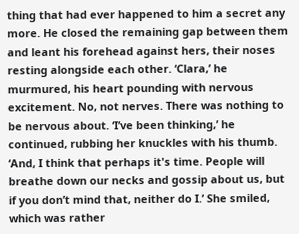thing that had ever happened to him a secret any more. He closed the remaining gap between them and leant his forehead against hers, their noses resting alongside each other. ‘Clara,’ he murmured, his heart pounding with nervous excitement. No, not nerves. There was nothing to be nervous about. ‘I’ve been thinking,’ he continued, rubbing her knuckles with his thumb. ‘And, I think that perhaps it's time. People will breathe down our necks and gossip about us, but if you don’t mind that, neither do I.’ She smiled, which was rather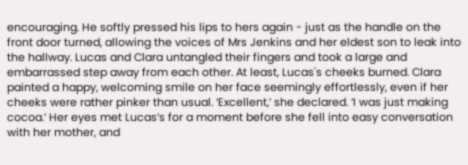encouraging. He softly pressed his lips to hers again - just as the handle on the front door turned, allowing the voices of Mrs Jenkins and her eldest son to leak into the hallway. Lucas and Clara untangled their fingers and took a large and embarrassed step away from each other. At least, Lucas's cheeks burned. Clara painted a happy, welcoming smile on her face seemingly effortlessly, even if her cheeks were rather pinker than usual. ‘Excellent,’ she declared. ‘I was just making cocoa.’ Her eyes met Lucas’s for a moment before she fell into easy conversation with her mother, and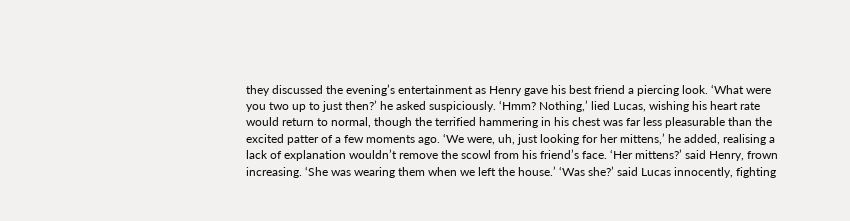they discussed the evening’s entertainment as Henry gave his best friend a piercing look. ‘What were you two up to just then?’ he asked suspiciously. ‘Hmm? Nothing,’ lied Lucas, wishing his heart rate would return to normal, though the terrified hammering in his chest was far less pleasurable than the excited patter of a few moments ago. ‘We were, uh, just looking for her mittens,’ he added, realising a lack of explanation wouldn’t remove the scowl from his friend’s face. ‘Her mittens?’ said Henry, frown increasing. ‘She was wearing them when we left the house.’ ‘Was she?’ said Lucas innocently, fighting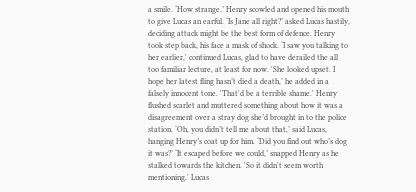a smile. ‘How strange.’ Henry scowled and opened his mouth to give Lucas an earful. ‘Is Jane all right?’ asked Lucas hastily, deciding attack might be the best form of defence. Henry took step back, his face a mask of shock. ‘I saw you talking to her earlier,' continued Lucas, glad to have derailed the all too familiar lecture, at least for now. 'She looked upset. I hope her latest fling hasn’t died a death,’ he added in a falsely innocent tone. 'That'd be a terrible shame.' Henry flushed scarlet and muttered something about how it was a disagreement over a stray dog she’d brought in to the police station. ‘Oh, you didn’t tell me about that,’ said Lucas, hanging Henry’s coat up for him. ‘Did you find out who’s dog it was?’ ‘It escaped before we could,’ snapped Henry as he stalked towards the kitchen. 'So it didn't seem worth mentioning.' Lucas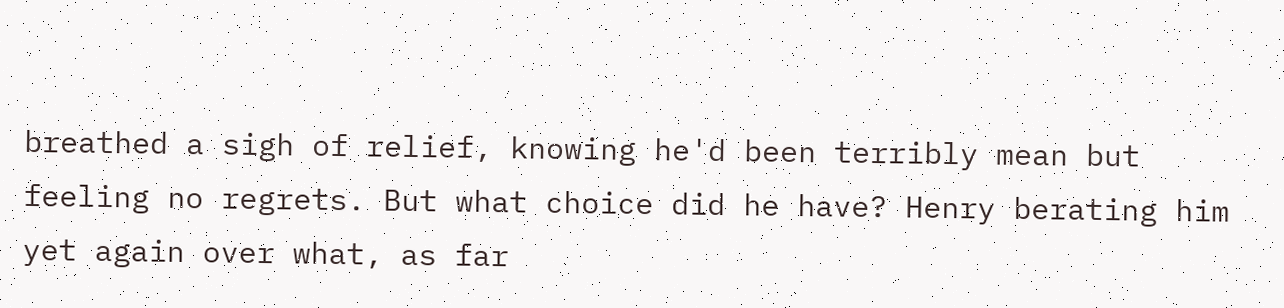breathed a sigh of relief, knowing he'd been terribly mean but feeling no regrets. But what choice did he have? Henry berating him yet again over what, as far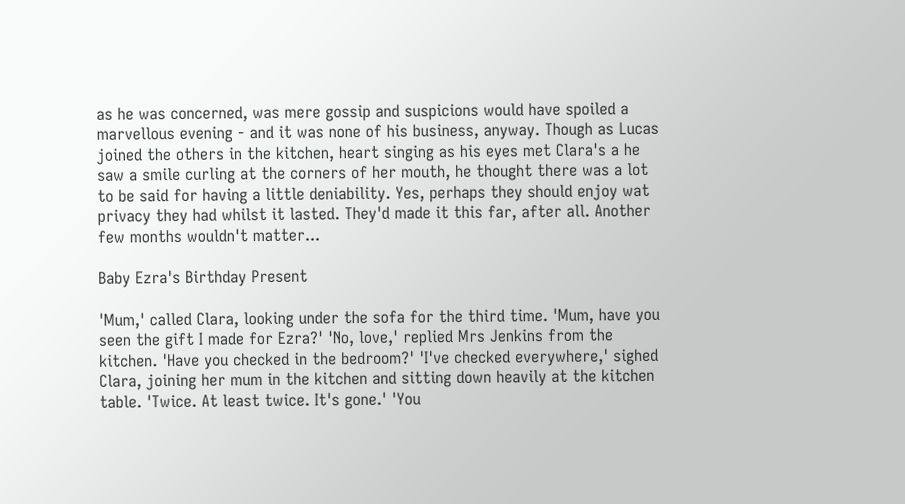as he was concerned, was mere gossip and suspicions would have spoiled a marvellous evening - and it was none of his business, anyway. Though as Lucas joined the others in the kitchen, heart singing as his eyes met Clara's a he saw a smile curling at the corners of her mouth, he thought there was a lot to be said for having a little deniability. Yes, perhaps they should enjoy wat privacy they had whilst it lasted. They'd made it this far, after all. Another few months wouldn't matter...

Baby Ezra's Birthday Present

'Mum,' called Clara, looking under the sofa for the third time. 'Mum, have you seen the gift I made for Ezra?' 'No, love,' replied Mrs Jenkins from the kitchen. 'Have you checked in the bedroom?' 'I've checked everywhere,' sighed Clara, joining her mum in the kitchen and sitting down heavily at the kitchen table. 'Twice. At least twice. It's gone.' 'You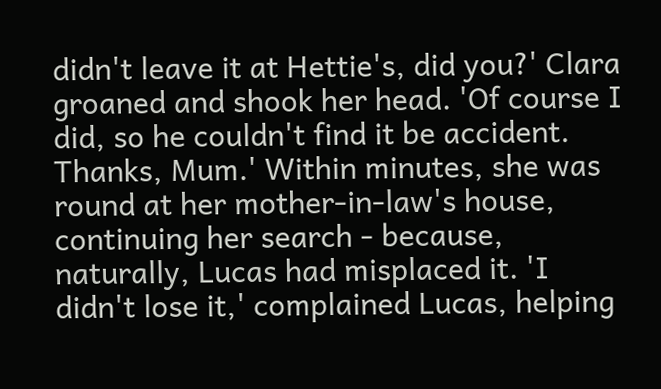didn't leave it at Hettie's, did you?' Clara groaned and shook her head. 'Of course I did, so he couldn't find it be accident. Thanks, Mum.' Within minutes, she was round at her mother-in-law's house, continuing her search - because, naturally, Lucas had misplaced it. 'I didn't lose it,' complained Lucas, helping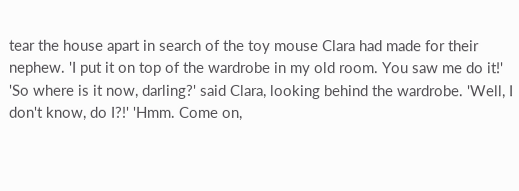tear the house apart in search of the toy mouse Clara had made for their nephew. 'I put it on top of the wardrobe in my old room. You saw me do it!' 'So where is it now, darling?' said Clara, looking behind the wardrobe. 'Well, I don't know, do I?!' 'Hmm. Come on,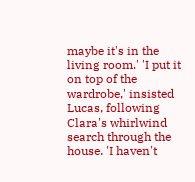maybe it's in the living room.' 'I put it on top of the wardrobe,' insisted Lucas, following Clara's whirlwind search through the house. 'I haven't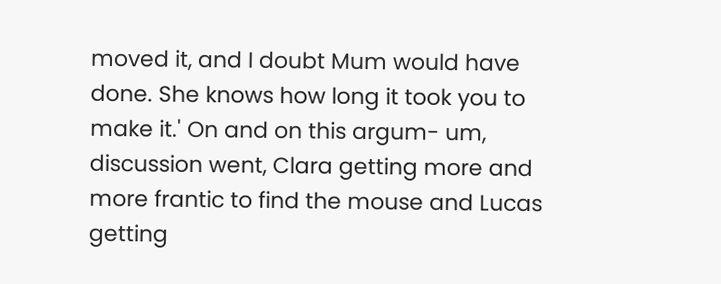moved it, and I doubt Mum would have done. She knows how long it took you to make it.' On and on this argum- um, discussion went, Clara getting more and more frantic to find the mouse and Lucas getting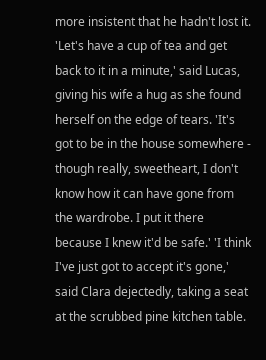more insistent that he hadn't lost it. 'Let's have a cup of tea and get back to it in a minute,' said Lucas, giving his wife a hug as she found herself on the edge of tears. 'It's got to be in the house somewhere - though really, sweetheart, I don't know how it can have gone from the wardrobe. I put it there because I knew it'd be safe.' 'I think I've just got to accept it's gone,' said Clara dejectedly, taking a seat at the scrubbed pine kitchen table.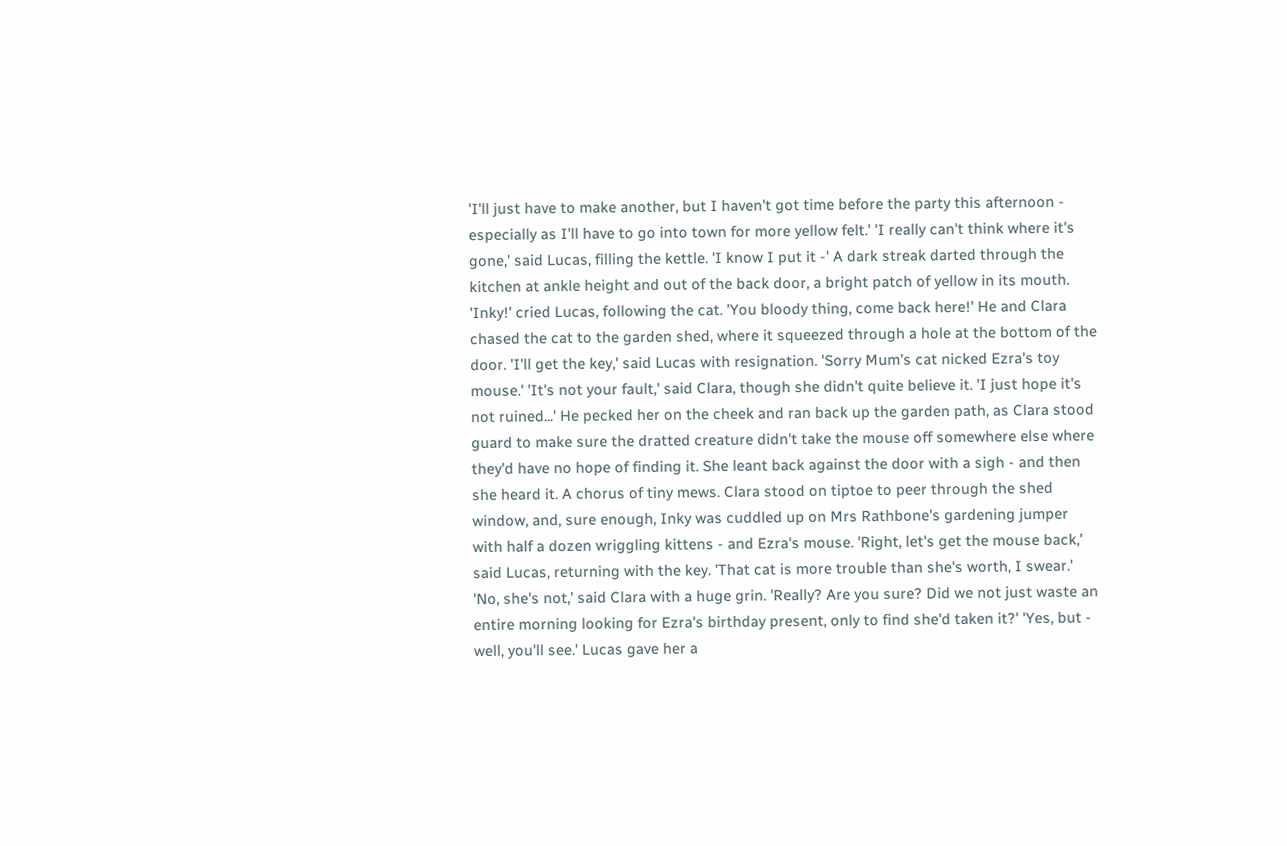'I'll just have to make another, but I haven't got time before the party this afternoon - especially as I'll have to go into town for more yellow felt.' 'I really can't think where it's gone,' said Lucas, filling the kettle. 'I know I put it -' A dark streak darted through the kitchen at ankle height and out of the back door, a bright patch of yellow in its mouth. 'Inky!' cried Lucas, following the cat. 'You bloody thing, come back here!' He and Clara chased the cat to the garden shed, where it squeezed through a hole at the bottom of the door. 'I'll get the key,' said Lucas with resignation. 'Sorry Mum's cat nicked Ezra's toy mouse.' 'It's not your fault,' said Clara, though she didn't quite believe it. 'I just hope it's not ruined...' He pecked her on the cheek and ran back up the garden path, as Clara stood guard to make sure the dratted creature didn't take the mouse off somewhere else where they'd have no hope of finding it. She leant back against the door with a sigh - and then she heard it. A chorus of tiny mews. Clara stood on tiptoe to peer through the shed window, and, sure enough, Inky was cuddled up on Mrs Rathbone's gardening jumper with half a dozen wriggling kittens - and Ezra's mouse. 'Right, let's get the mouse back,' said Lucas, returning with the key. 'That cat is more trouble than she's worth, I swear.' 'No, she's not,' said Clara with a huge grin. 'Really? Are you sure? Did we not just waste an entire morning looking for Ezra's birthday present, only to find she'd taken it?' 'Yes, but - well, you'll see.' Lucas gave her a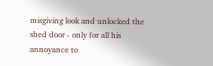misgiving look and unlocked the shed door - only for all his annoyance to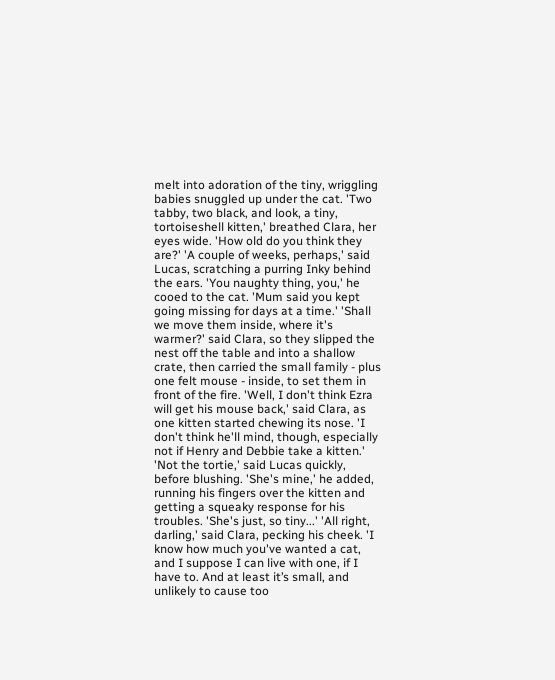melt into adoration of the tiny, wriggling babies snuggled up under the cat. 'Two tabby, two black, and look, a tiny, tortoiseshell kitten,' breathed Clara, her eyes wide. 'How old do you think they are?' 'A couple of weeks, perhaps,' said Lucas, scratching a purring Inky behind the ears. 'You naughty thing, you,' he cooed to the cat. 'Mum said you kept going missing for days at a time.' 'Shall we move them inside, where it's warmer?' said Clara, so they slipped the nest off the table and into a shallow crate, then carried the small family - plus one felt mouse - inside, to set them in front of the fire. 'Well, I don't think Ezra will get his mouse back,' said Clara, as one kitten started chewing its nose. 'I don't think he'll mind, though, especially not if Henry and Debbie take a kitten.' 'Not the tortie,' said Lucas quickly, before blushing. 'She's mine,' he added, running his fingers over the kitten and getting a squeaky response for his troubles. 'She's just, so tiny...' 'All right, darling,' said Clara, pecking his cheek. 'I know how much you've wanted a cat, and I suppose I can live with one, if I have to. And at least it’s small, and unlikely to cause too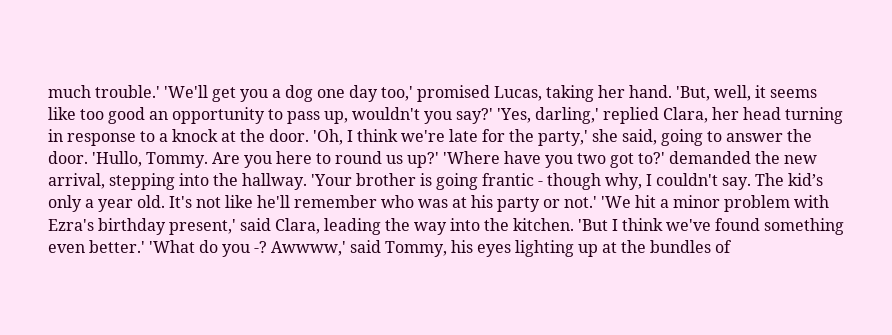much trouble.' 'We'll get you a dog one day too,' promised Lucas, taking her hand. 'But, well, it seems like too good an opportunity to pass up, wouldn't you say?' 'Yes, darling,' replied Clara, her head turning in response to a knock at the door. 'Oh, I think we're late for the party,' she said, going to answer the door. 'Hullo, Tommy. Are you here to round us up?' 'Where have you two got to?' demanded the new arrival, stepping into the hallway. 'Your brother is going frantic - though why, I couldn't say. The kid’s only a year old. It's not like he'll remember who was at his party or not.' 'We hit a minor problem with Ezra's birthday present,' said Clara, leading the way into the kitchen. 'But I think we've found something even better.' 'What do you -? Awwww,' said Tommy, his eyes lighting up at the bundles of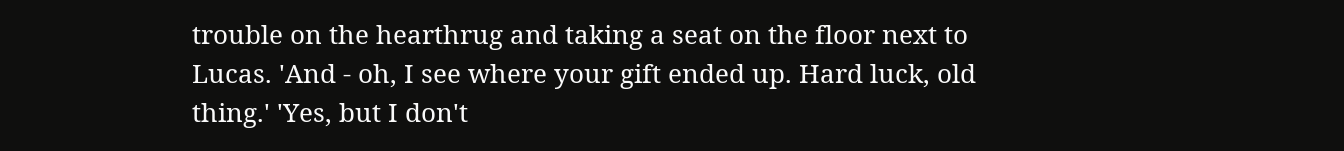trouble on the hearthrug and taking a seat on the floor next to Lucas. 'And - oh, I see where your gift ended up. Hard luck, old thing.' 'Yes, but I don't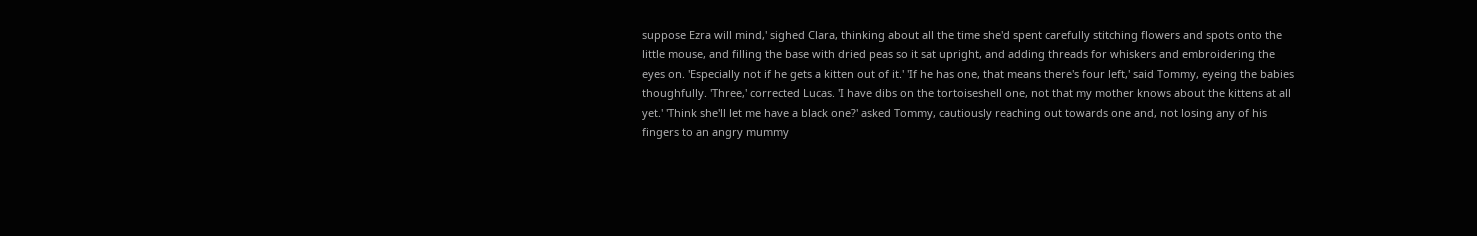suppose Ezra will mind,' sighed Clara, thinking about all the time she'd spent carefully stitching flowers and spots onto the little mouse, and filling the base with dried peas so it sat upright, and adding threads for whiskers and embroidering the eyes on. 'Especially not if he gets a kitten out of it.' 'If he has one, that means there's four left,' said Tommy, eyeing the babies thoughfully. 'Three,' corrected Lucas. 'I have dibs on the tortoiseshell one, not that my mother knows about the kittens at all yet.' 'Think she'll let me have a black one?' asked Tommy, cautiously reaching out towards one and, not losing any of his fingers to an angry mummy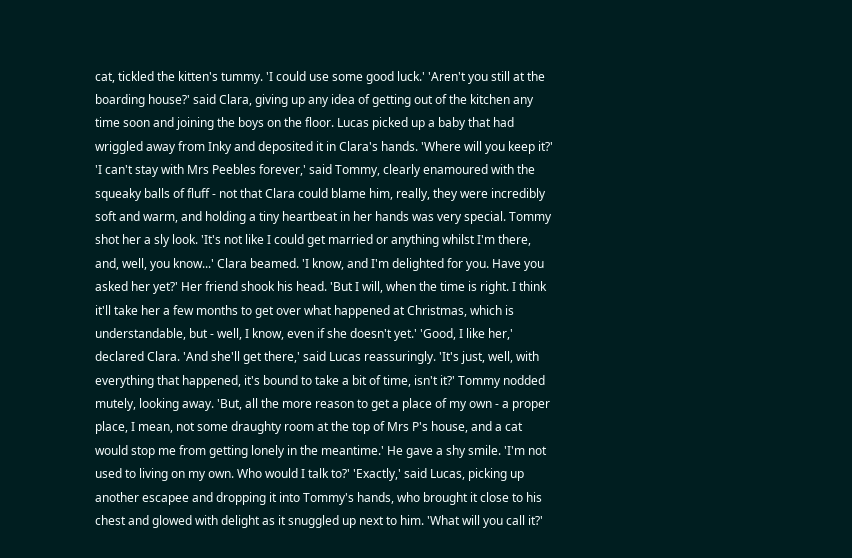cat, tickled the kitten's tummy. 'I could use some good luck.' 'Aren't you still at the boarding house?' said Clara, giving up any idea of getting out of the kitchen any time soon and joining the boys on the floor. Lucas picked up a baby that had wriggled away from Inky and deposited it in Clara's hands. 'Where will you keep it?' 'I can't stay with Mrs Peebles forever,' said Tommy, clearly enamoured with the squeaky balls of fluff - not that Clara could blame him, really, they were incredibly soft and warm, and holding a tiny heartbeat in her hands was very special. Tommy shot her a sly look. 'It's not like I could get married or anything whilst I'm there, and, well, you know...' Clara beamed. 'I know, and I'm delighted for you. Have you asked her yet?' Her friend shook his head. 'But I will, when the time is right. I think it'll take her a few months to get over what happened at Christmas, which is understandable, but - well, I know, even if she doesn't yet.' 'Good, I like her,' declared Clara. 'And she'll get there,' said Lucas reassuringly. 'It's just, well, with everything that happened, it's bound to take a bit of time, isn't it?' Tommy nodded mutely, looking away. 'But, all the more reason to get a place of my own - a proper place, I mean, not some draughty room at the top of Mrs P's house, and a cat would stop me from getting lonely in the meantime.' He gave a shy smile. 'I'm not used to living on my own. Who would I talk to?' 'Exactly,' said Lucas, picking up another escapee and dropping it into Tommy's hands, who brought it close to his chest and glowed with delight as it snuggled up next to him. 'What will you call it?'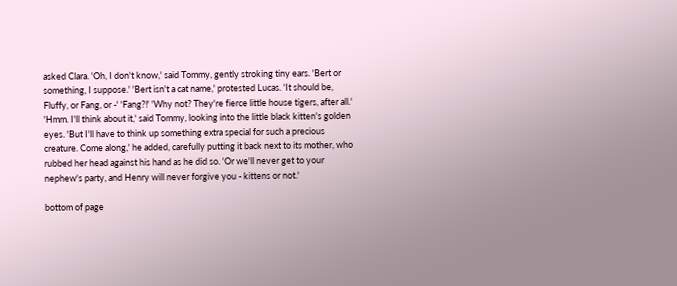asked Clara. 'Oh, I don't know,' said Tommy, gently stroking tiny ears. 'Bert or something, I suppose.' 'Bert isn't a cat name,' protested Lucas. 'It should be, Fluffy, or Fang, or -' 'Fang?!' 'Why not? They're fierce little house tigers, after all.' 'Hmm. I'll think about it,' said Tommy, looking into the little black kitten's golden eyes. 'But I'll have to think up something extra special for such a precious creature. Come along,' he added, carefully putting it back next to its mother, who rubbed her head against his hand as he did so. 'Or we'll never get to your nephew's party, and Henry will never forgive you - kittens or not.'

bottom of page